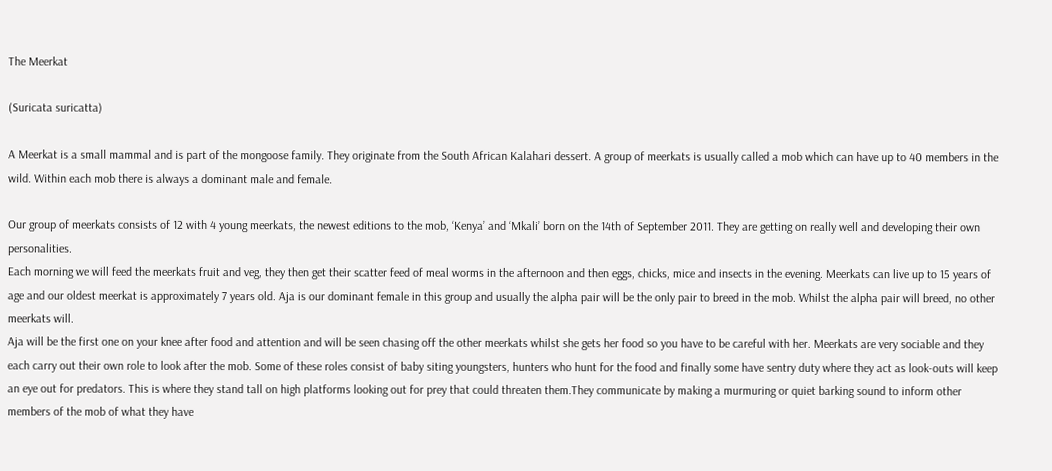The Meerkat

(Suricata suricatta)

A Meerkat is a small mammal and is part of the mongoose family. They originate from the South African Kalahari dessert. A group of meerkats is usually called a mob which can have up to 40 members in the wild. Within each mob there is always a dominant male and female.

Our group of meerkats consists of 12 with 4 young meerkats, the newest editions to the mob, ‘Kenya’ and ‘Mkali’ born on the 14th of September 2011. They are getting on really well and developing their own personalities.
Each morning we will feed the meerkats fruit and veg, they then get their scatter feed of meal worms in the afternoon and then eggs, chicks, mice and insects in the evening. Meerkats can live up to 15 years of age and our oldest meerkat is approximately 7 years old. Aja is our dominant female in this group and usually the alpha pair will be the only pair to breed in the mob. Whilst the alpha pair will breed, no other meerkats will.
Aja will be the first one on your knee after food and attention and will be seen chasing off the other meerkats whilst she gets her food so you have to be careful with her. Meerkats are very sociable and they each carry out their own role to look after the mob. Some of these roles consist of baby siting youngsters, hunters who hunt for the food and finally some have sentry duty where they act as look-outs will keep an eye out for predators. This is where they stand tall on high platforms looking out for prey that could threaten them.They communicate by making a murmuring or quiet barking sound to inform other members of the mob of what they have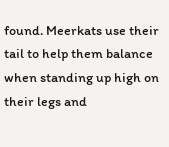found. Meerkats use their tail to help them balance when standing up high on their legs and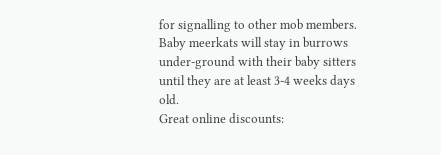for signalling to other mob members.
Baby meerkats will stay in burrows under-ground with their baby sitters until they are at least 3-4 weeks days old.
Great online discounts: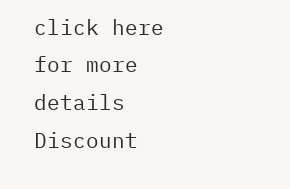click here for more details
Discount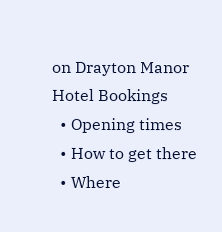on Drayton Manor Hotel Bookings
  • Opening times
  • How to get there
  • Where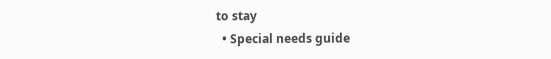to stay
  • Special needs guide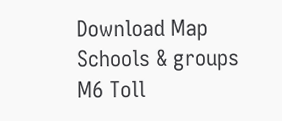Download Map
Schools & groups
M6 Toll